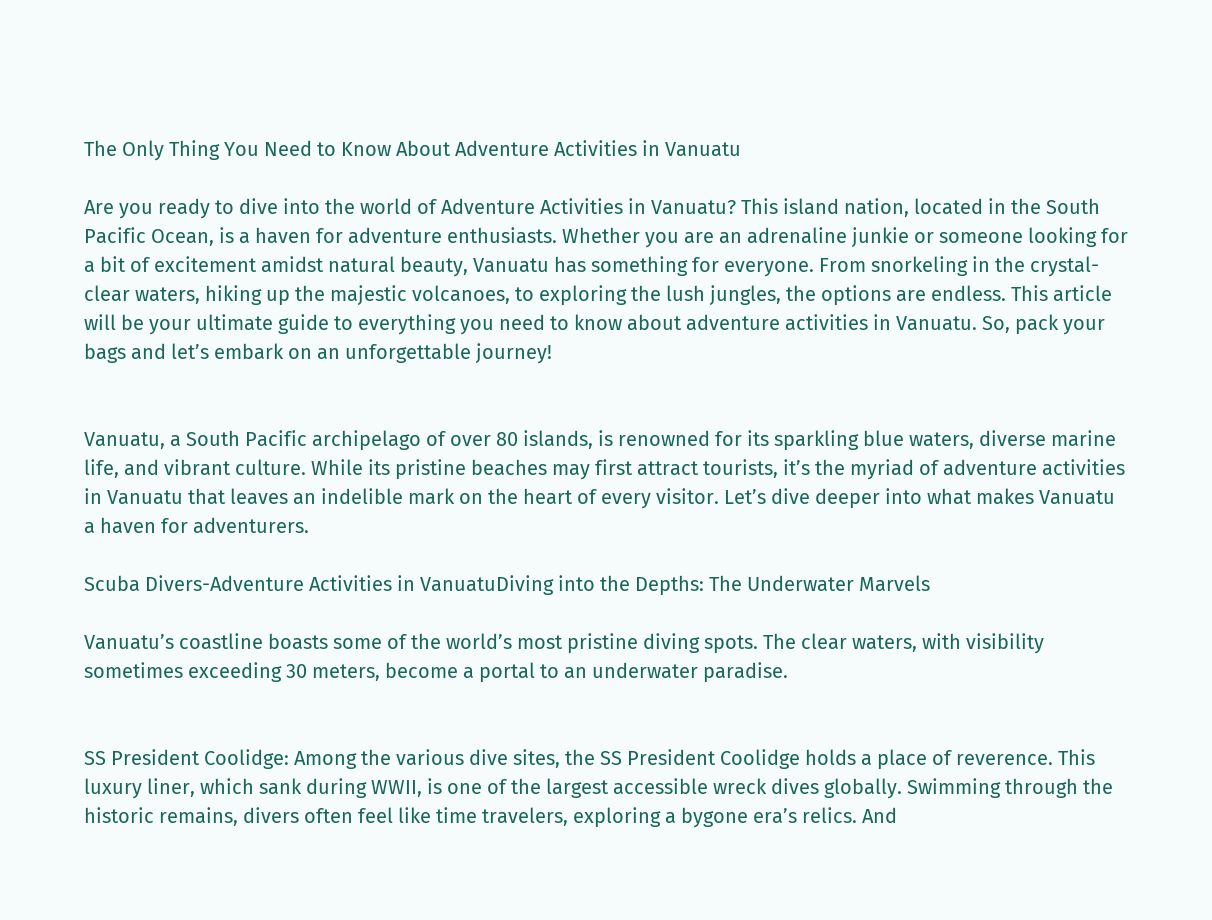The Only Thing You Need to Know About Adventure Activities in Vanuatu

Are you ready to dive into the world of Adventure Activities in Vanuatu? This island nation, located in the South Pacific Ocean, is a haven for adventure enthusiasts. Whether you are an adrenaline junkie or someone looking for a bit of excitement amidst natural beauty, Vanuatu has something for everyone. From snorkeling in the crystal-clear waters, hiking up the majestic volcanoes, to exploring the lush jungles, the options are endless. This article will be your ultimate guide to everything you need to know about adventure activities in Vanuatu. So, pack your bags and let’s embark on an unforgettable journey!


Vanuatu, a South Pacific archipelago of over 80 islands, is renowned for its sparkling blue waters, diverse marine life, and vibrant culture. While its pristine beaches may first attract tourists, it’s the myriad of adventure activities in Vanuatu that leaves an indelible mark on the heart of every visitor. Let’s dive deeper into what makes Vanuatu a haven for adventurers.

Scuba Divers-Adventure Activities in VanuatuDiving into the Depths: The Underwater Marvels

Vanuatu’s coastline boasts some of the world’s most pristine diving spots. The clear waters, with visibility sometimes exceeding 30 meters, become a portal to an underwater paradise.


SS President Coolidge: Among the various dive sites, the SS President Coolidge holds a place of reverence. This luxury liner, which sank during WWII, is one of the largest accessible wreck dives globally. Swimming through the historic remains, divers often feel like time travelers, exploring a bygone era’s relics. And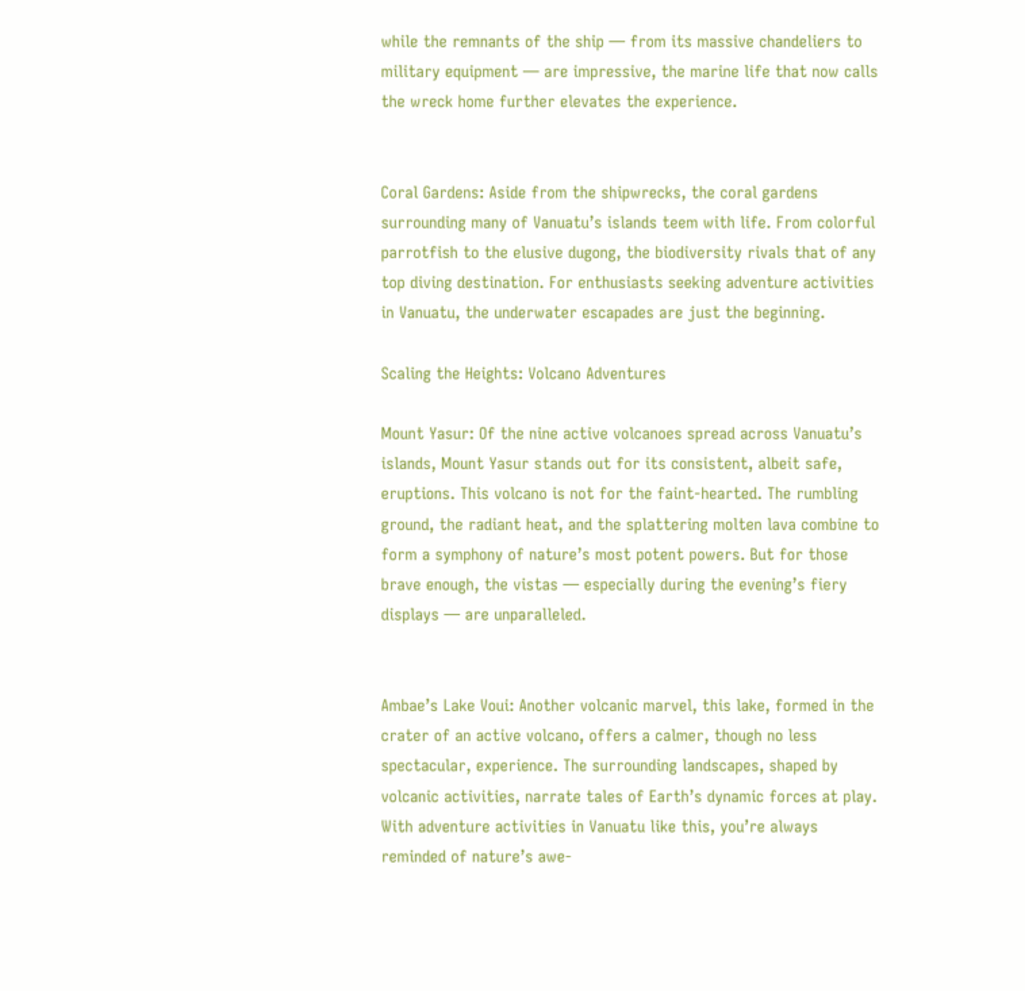while the remnants of the ship — from its massive chandeliers to military equipment — are impressive, the marine life that now calls the wreck home further elevates the experience.


Coral Gardens: Aside from the shipwrecks, the coral gardens surrounding many of Vanuatu’s islands teem with life. From colorful parrotfish to the elusive dugong, the biodiversity rivals that of any top diving destination. For enthusiasts seeking adventure activities in Vanuatu, the underwater escapades are just the beginning.

Scaling the Heights: Volcano Adventures

Mount Yasur: Of the nine active volcanoes spread across Vanuatu’s islands, Mount Yasur stands out for its consistent, albeit safe, eruptions. This volcano is not for the faint-hearted. The rumbling ground, the radiant heat, and the splattering molten lava combine to form a symphony of nature’s most potent powers. But for those brave enough, the vistas — especially during the evening’s fiery displays — are unparalleled.


Ambae’s Lake Voui: Another volcanic marvel, this lake, formed in the crater of an active volcano, offers a calmer, though no less spectacular, experience. The surrounding landscapes, shaped by volcanic activities, narrate tales of Earth’s dynamic forces at play. With adventure activities in Vanuatu like this, you’re always reminded of nature’s awe-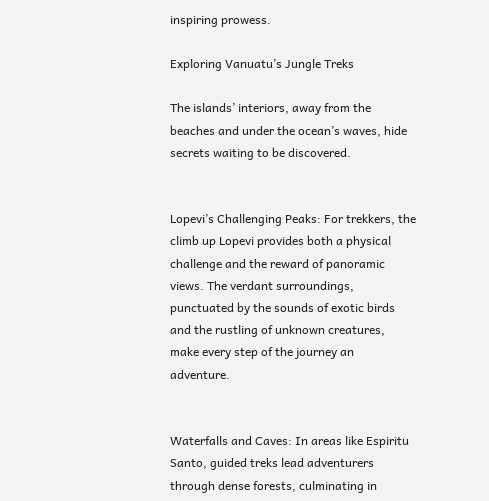inspiring prowess.

Exploring Vanuatu’s Jungle Treks

The islands’ interiors, away from the beaches and under the ocean’s waves, hide secrets waiting to be discovered.


Lopevi’s Challenging Peaks: For trekkers, the climb up Lopevi provides both a physical challenge and the reward of panoramic views. The verdant surroundings, punctuated by the sounds of exotic birds and the rustling of unknown creatures, make every step of the journey an adventure.


Waterfalls and Caves: In areas like Espiritu Santo, guided treks lead adventurers through dense forests, culminating in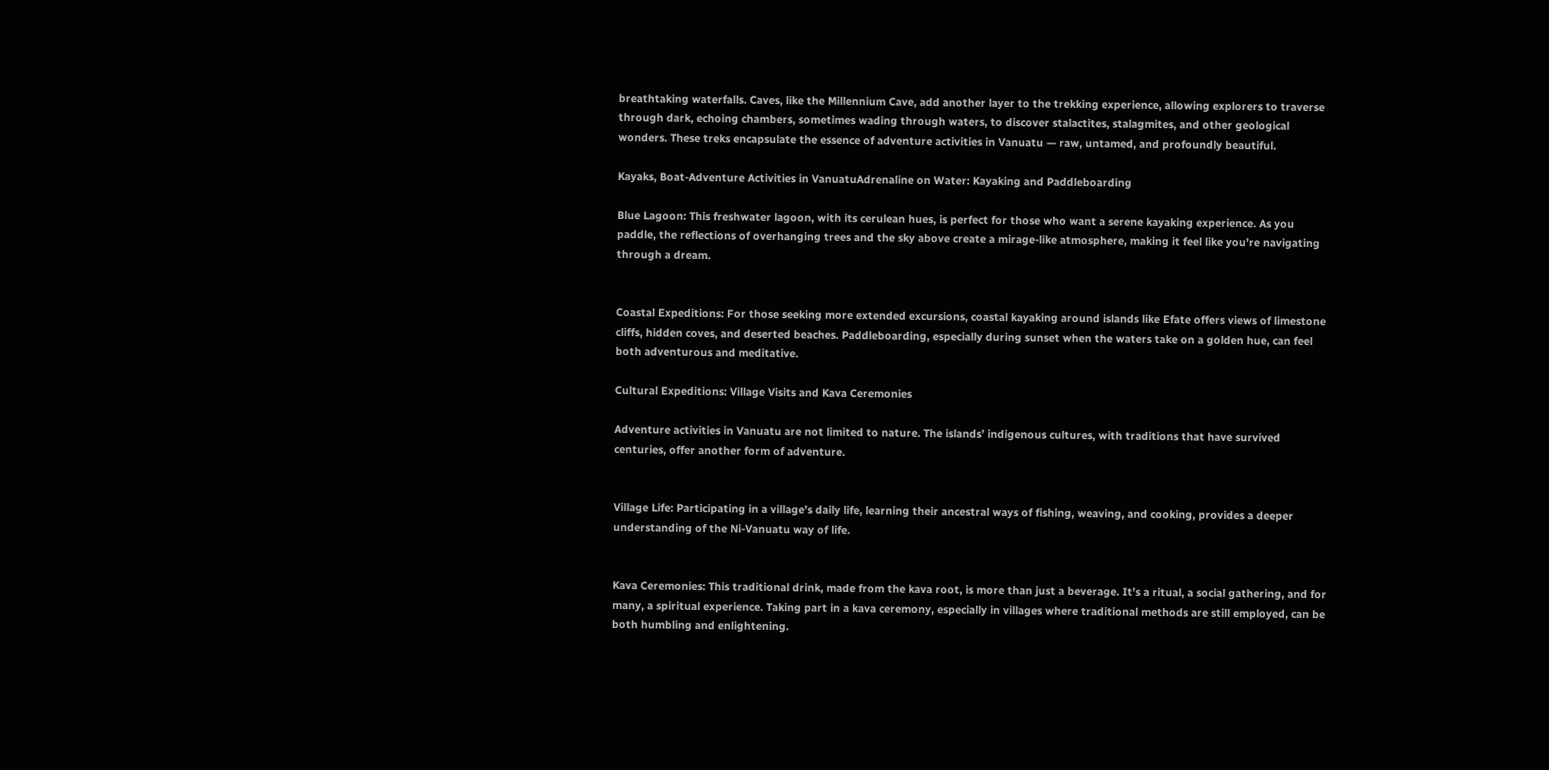breathtaking waterfalls. Caves, like the Millennium Cave, add another layer to the trekking experience, allowing explorers to traverse through dark, echoing chambers, sometimes wading through waters, to discover stalactites, stalagmites, and other geological wonders. These treks encapsulate the essence of adventure activities in Vanuatu — raw, untamed, and profoundly beautiful.

Kayaks, Boat-Adventure Activities in VanuatuAdrenaline on Water: Kayaking and Paddleboarding

Blue Lagoon: This freshwater lagoon, with its cerulean hues, is perfect for those who want a serene kayaking experience. As you paddle, the reflections of overhanging trees and the sky above create a mirage-like atmosphere, making it feel like you’re navigating through a dream.


Coastal Expeditions: For those seeking more extended excursions, coastal kayaking around islands like Efate offers views of limestone cliffs, hidden coves, and deserted beaches. Paddleboarding, especially during sunset when the waters take on a golden hue, can feel both adventurous and meditative.

Cultural Expeditions: Village Visits and Kava Ceremonies

Adventure activities in Vanuatu are not limited to nature. The islands’ indigenous cultures, with traditions that have survived centuries, offer another form of adventure.


Village Life: Participating in a village’s daily life, learning their ancestral ways of fishing, weaving, and cooking, provides a deeper understanding of the Ni-Vanuatu way of life.


Kava Ceremonies: This traditional drink, made from the kava root, is more than just a beverage. It’s a ritual, a social gathering, and for many, a spiritual experience. Taking part in a kava ceremony, especially in villages where traditional methods are still employed, can be both humbling and enlightening.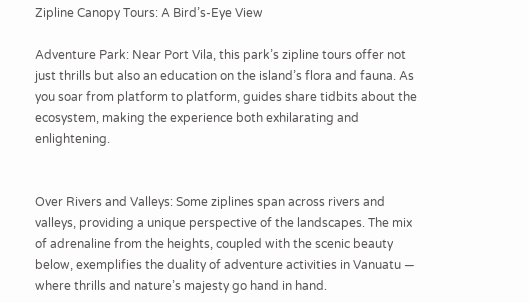Zipline Canopy Tours: A Bird’s-Eye View

Adventure Park: Near Port Vila, this park’s zipline tours offer not just thrills but also an education on the island’s flora and fauna. As you soar from platform to platform, guides share tidbits about the ecosystem, making the experience both exhilarating and enlightening.


Over Rivers and Valleys: Some ziplines span across rivers and valleys, providing a unique perspective of the landscapes. The mix of adrenaline from the heights, coupled with the scenic beauty below, exemplifies the duality of adventure activities in Vanuatu — where thrills and nature’s majesty go hand in hand.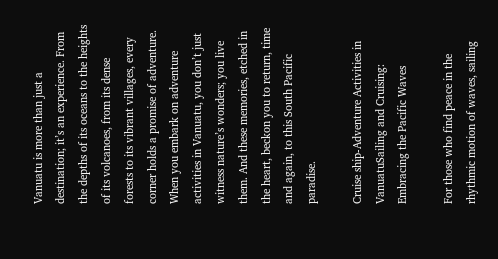Vanuatu is more than just a destination; it’s an experience. From the depths of its oceans to the heights of its volcanoes, from its dense forests to its vibrant villages, every corner holds a promise of adventure. When you embark on adventure activities in Vanuatu, you don’t just witness nature’s wonders; you live them. And these memories, etched in the heart, beckon you to return, time and again, to this South Pacific paradise.

Cruise ship-Adventure Activities in VanuatuSailing and Cruising: Embracing the Pacific Waves

For those who find peace in the rhythmic motion of waves, sailing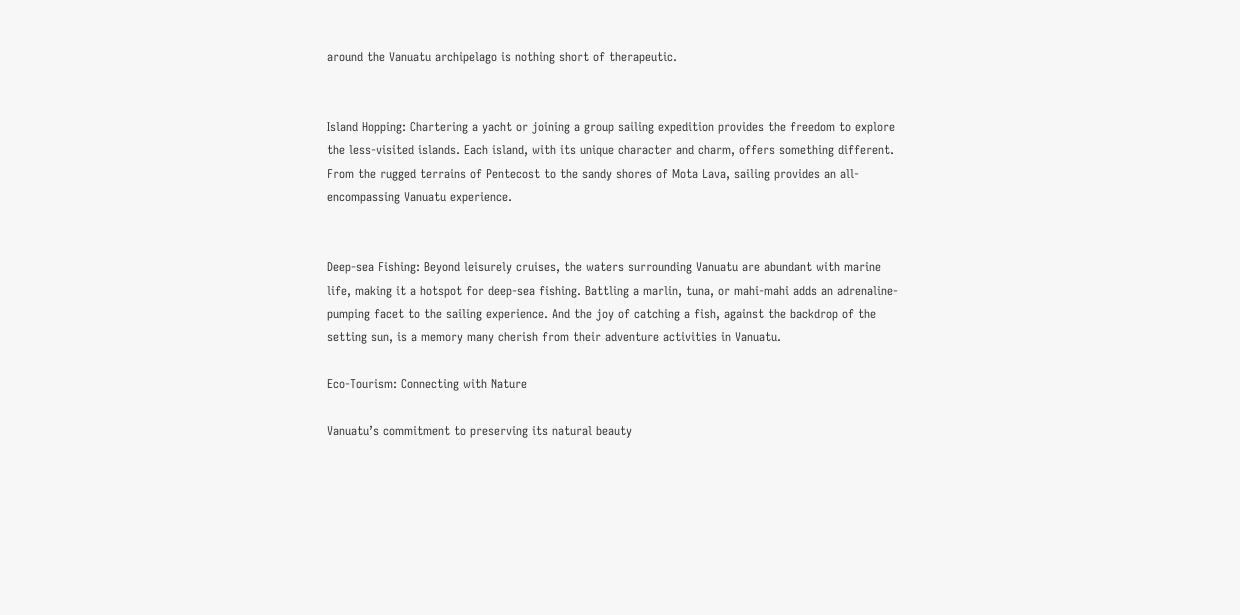around the Vanuatu archipelago is nothing short of therapeutic.


Island Hopping: Chartering a yacht or joining a group sailing expedition provides the freedom to explore the less-visited islands. Each island, with its unique character and charm, offers something different. From the rugged terrains of Pentecost to the sandy shores of Mota Lava, sailing provides an all-encompassing Vanuatu experience.


Deep-sea Fishing: Beyond leisurely cruises, the waters surrounding Vanuatu are abundant with marine life, making it a hotspot for deep-sea fishing. Battling a marlin, tuna, or mahi-mahi adds an adrenaline-pumping facet to the sailing experience. And the joy of catching a fish, against the backdrop of the setting sun, is a memory many cherish from their adventure activities in Vanuatu.

Eco-Tourism: Connecting with Nature

Vanuatu’s commitment to preserving its natural beauty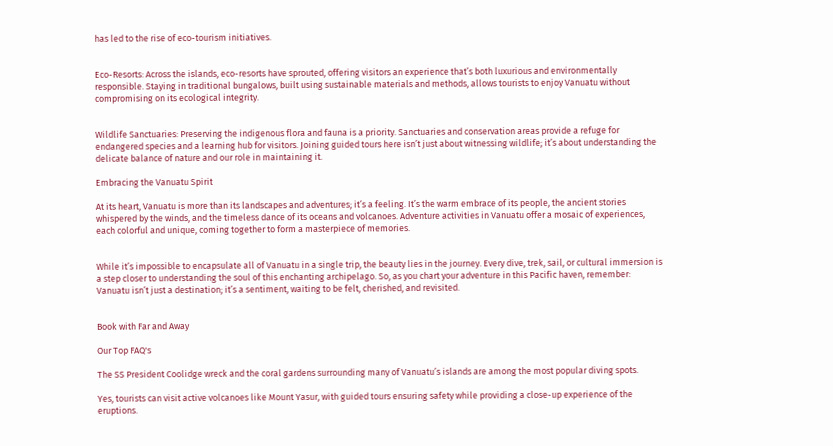has led to the rise of eco-tourism initiatives.


Eco-Resorts: Across the islands, eco-resorts have sprouted, offering visitors an experience that’s both luxurious and environmentally responsible. Staying in traditional bungalows, built using sustainable materials and methods, allows tourists to enjoy Vanuatu without compromising on its ecological integrity.


Wildlife Sanctuaries: Preserving the indigenous flora and fauna is a priority. Sanctuaries and conservation areas provide a refuge for endangered species and a learning hub for visitors. Joining guided tours here isn’t just about witnessing wildlife; it’s about understanding the delicate balance of nature and our role in maintaining it.

Embracing the Vanuatu Spirit

At its heart, Vanuatu is more than its landscapes and adventures; it’s a feeling. It’s the warm embrace of its people, the ancient stories whispered by the winds, and the timeless dance of its oceans and volcanoes. Adventure activities in Vanuatu offer a mosaic of experiences, each colorful and unique, coming together to form a masterpiece of memories.


While it’s impossible to encapsulate all of Vanuatu in a single trip, the beauty lies in the journey. Every dive, trek, sail, or cultural immersion is a step closer to understanding the soul of this enchanting archipelago. So, as you chart your adventure in this Pacific haven, remember: Vanuatu isn’t just a destination; it’s a sentiment, waiting to be felt, cherished, and revisited.


Book with Far and Away

Our Top FAQ's

The SS President Coolidge wreck and the coral gardens surrounding many of Vanuatu’s islands are among the most popular diving spots.

Yes, tourists can visit active volcanoes like Mount Yasur, with guided tours ensuring safety while providing a close-up experience of the eruptions.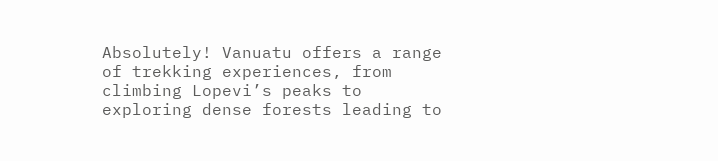Absolutely! Vanuatu offers a range of trekking experiences, from climbing Lopevi’s peaks to exploring dense forests leading to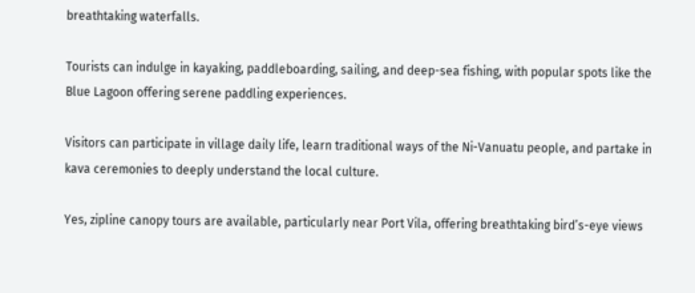breathtaking waterfalls.

Tourists can indulge in kayaking, paddleboarding, sailing, and deep-sea fishing, with popular spots like the Blue Lagoon offering serene paddling experiences.

Visitors can participate in village daily life, learn traditional ways of the Ni-Vanuatu people, and partake in kava ceremonies to deeply understand the local culture.

Yes, zipline canopy tours are available, particularly near Port Vila, offering breathtaking bird’s-eye views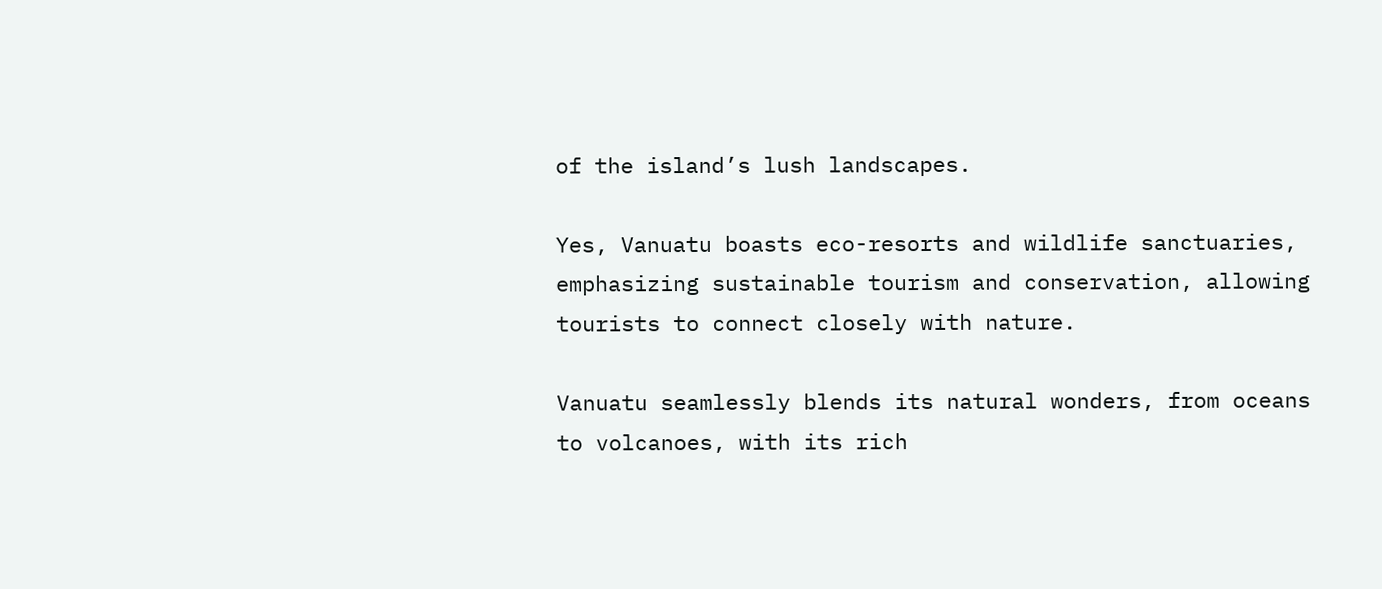of the island’s lush landscapes.

Yes, Vanuatu boasts eco-resorts and wildlife sanctuaries, emphasizing sustainable tourism and conservation, allowing tourists to connect closely with nature.

Vanuatu seamlessly blends its natural wonders, from oceans to volcanoes, with its rich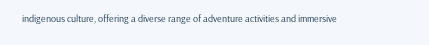indigenous culture, offering a diverse range of adventure activities and immersive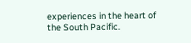experiences in the heart of the South Pacific.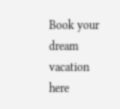Book your dream vacation here